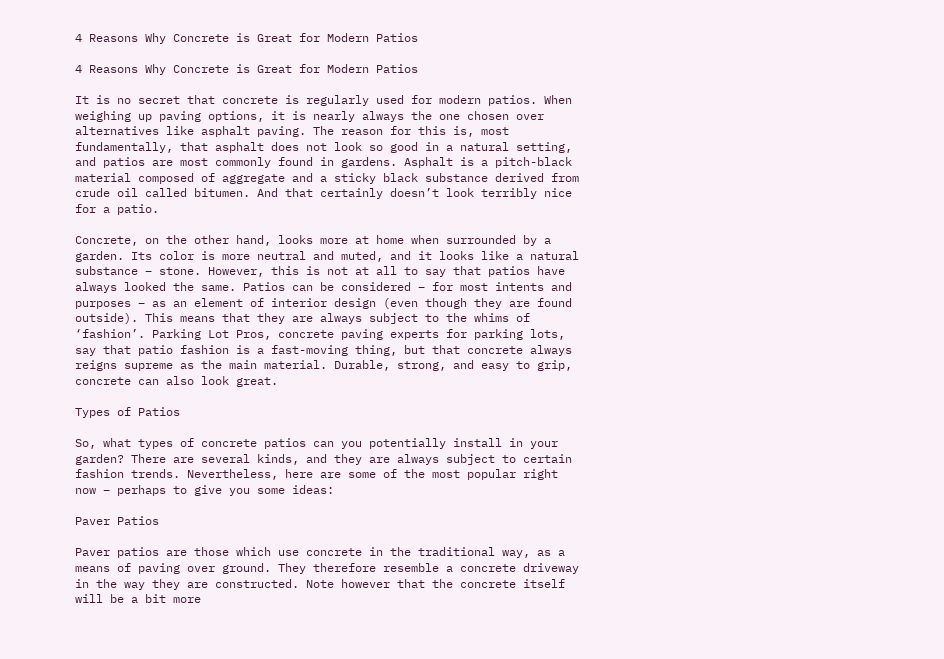4 Reasons Why Concrete is Great for Modern Patios

4 Reasons Why Concrete is Great for Modern Patios

It is no secret that concrete is regularly used for modern patios. When weighing up paving options, it is nearly always the one chosen over alternatives like asphalt paving. The reason for this is, most fundamentally, that asphalt does not look so good in a natural setting, and patios are most commonly found in gardens. Asphalt is a pitch-black material composed of aggregate and a sticky black substance derived from crude oil called bitumen. And that certainly doesn’t look terribly nice for a patio.

Concrete, on the other hand, looks more at home when surrounded by a garden. Its color is more neutral and muted, and it looks like a natural substance – stone. However, this is not at all to say that patios have always looked the same. Patios can be considered – for most intents and purposes – as an element of interior design (even though they are found outside). This means that they are always subject to the whims of ‘fashion’. Parking Lot Pros, concrete paving experts for parking lots, say that patio fashion is a fast-moving thing, but that concrete always reigns supreme as the main material. Durable, strong, and easy to grip, concrete can also look great.

Types of Patios

So, what types of concrete patios can you potentially install in your garden? There are several kinds, and they are always subject to certain fashion trends. Nevertheless, here are some of the most popular right now – perhaps to give you some ideas:

Paver Patios

Paver patios are those which use concrete in the traditional way, as a means of paving over ground. They therefore resemble a concrete driveway in the way they are constructed. Note however that the concrete itself will be a bit more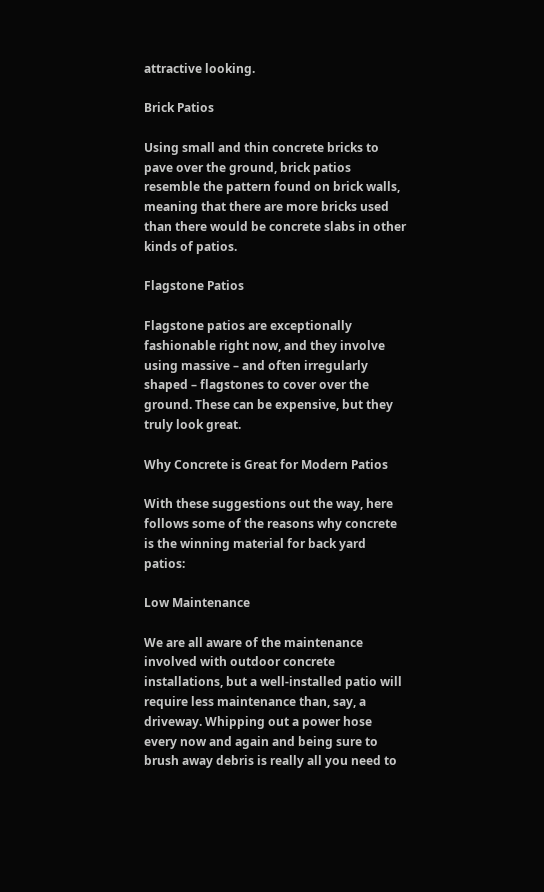attractive looking.

Brick Patios

Using small and thin concrete bricks to pave over the ground, brick patios resemble the pattern found on brick walls, meaning that there are more bricks used than there would be concrete slabs in other kinds of patios.

Flagstone Patios

Flagstone patios are exceptionally fashionable right now, and they involve using massive – and often irregularly shaped – flagstones to cover over the ground. These can be expensive, but they truly look great.

Why Concrete is Great for Modern Patios

With these suggestions out the way, here follows some of the reasons why concrete is the winning material for back yard patios:

Low Maintenance

We are all aware of the maintenance involved with outdoor concrete installations, but a well-installed patio will require less maintenance than, say, a driveway. Whipping out a power hose every now and again and being sure to brush away debris is really all you need to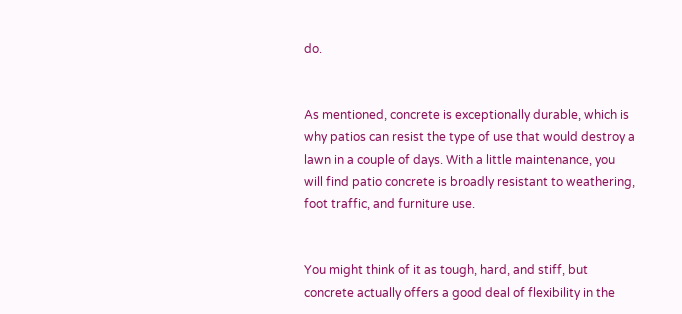do.


As mentioned, concrete is exceptionally durable, which is why patios can resist the type of use that would destroy a lawn in a couple of days. With a little maintenance, you will find patio concrete is broadly resistant to weathering, foot traffic, and furniture use.


You might think of it as tough, hard, and stiff, but concrete actually offers a good deal of flexibility in the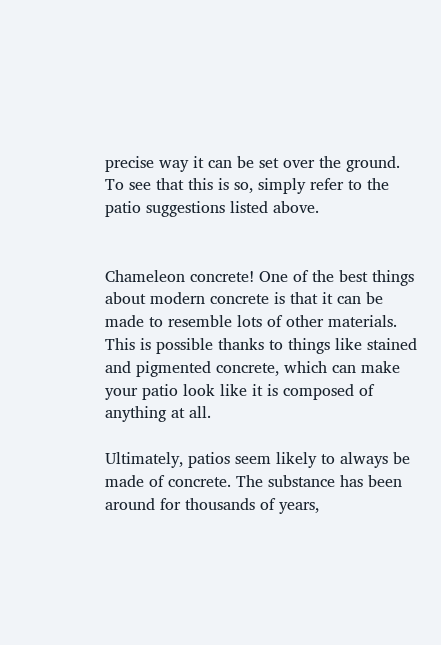precise way it can be set over the ground. To see that this is so, simply refer to the patio suggestions listed above.


Chameleon concrete! One of the best things about modern concrete is that it can be made to resemble lots of other materials. This is possible thanks to things like stained and pigmented concrete, which can make your patio look like it is composed of anything at all.

Ultimately, patios seem likely to always be made of concrete. The substance has been around for thousands of years,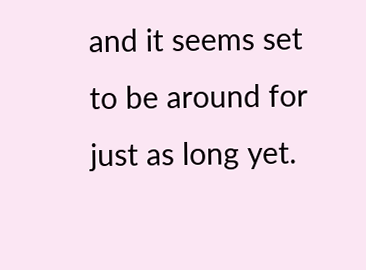and it seems set to be around for just as long yet.